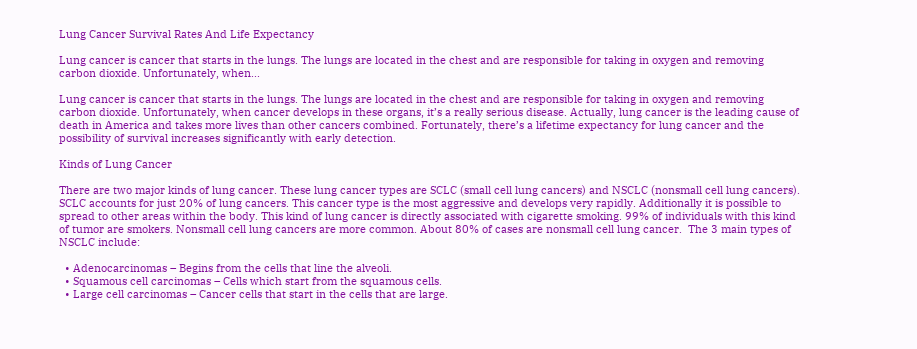Lung Cancer Survival Rates And Life Expectancy

Lung cancer is cancer that starts in the lungs. The lungs are located in the chest and are responsible for taking in oxygen and removing carbon dioxide. Unfortunately, when...

Lung cancer is cancer that starts in the lungs. The lungs are located in the chest and are responsible for taking in oxygen and removing carbon dioxide. Unfortunately, when cancer develops in these organs, it’s a really serious disease. Actually, lung cancer is the leading cause of death in America and takes more lives than other cancers combined. Fortunately, there’s a lifetime expectancy for lung cancer and the possibility of survival increases significantly with early detection.

Kinds of Lung Cancer

There are two major kinds of lung cancer. These lung cancer types are SCLC (small cell lung cancers) and NSCLC (nonsmall cell lung cancers). SCLC accounts for just 20% of lung cancers. This cancer type is the most aggressive and develops very rapidly. Additionally it is possible to spread to other areas within the body. This kind of lung cancer is directly associated with cigarette smoking. 99% of individuals with this kind of tumor are smokers. Nonsmall cell lung cancers are more common. About 80% of cases are nonsmall cell lung cancer.  The 3 main types of NSCLC include:

  • Adenocarcinomas – Begins from the cells that line the alveoli.
  • Squamous cell carcinomas – Cells which start from the squamous cells.
  • Large cell carcinomas – Cancer cells that start in the cells that are large.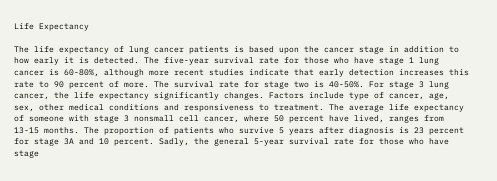Life Expectancy

The life expectancy of lung cancer patients is based upon the cancer stage in addition to how early it is detected. The five-year survival rate for those who have stage 1 lung cancer is 60-80%, although more recent studies indicate that early detection increases this rate to 90 percent of more. The survival rate for stage two is 40-50%. For stage 3 lung cancer, the life expectancy significantly changes. Factors include type of cancer, age, sex, other medical conditions and responsiveness to treatment. The average life expectancy of someone with stage 3 nonsmall cell cancer, where 50 percent have lived, ranges from 13-15 months. The proportion of patients who survive 5 years after diagnosis is 23 percent for stage 3A and 10 percent. Sadly, the general 5-year survival rate for those who have stage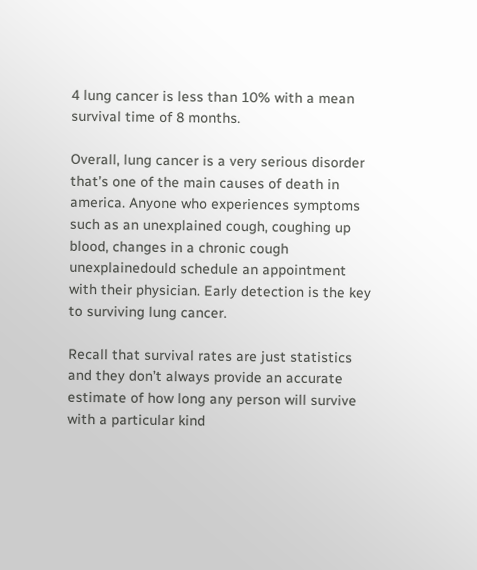4 lung cancer is less than 10% with a mean survival time of 8 months.

Overall, lung cancer is a very serious disorder that’s one of the main causes of death in america. Anyone who experiences symptoms such as an unexplained cough, coughing up blood, changes in a chronic cough unexplainedould schedule an appointment with their physician. Early detection is the key to surviving lung cancer.

Recall that survival rates are just statistics and they don’t always provide an accurate estimate of how long any person will survive with a particular kind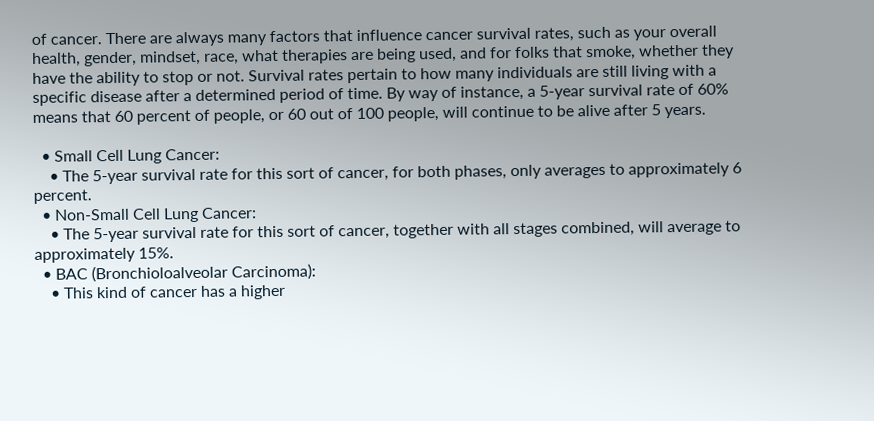of cancer. There are always many factors that influence cancer survival rates, such as your overall health, gender, mindset, race, what therapies are being used, and for folks that smoke, whether they have the ability to stop or not. Survival rates pertain to how many individuals are still living with a specific disease after a determined period of time. By way of instance, a 5-year survival rate of 60% means that 60 percent of people, or 60 out of 100 people, will continue to be alive after 5 years.

  • Small Cell Lung Cancer:
    • The 5-year survival rate for this sort of cancer, for both phases, only averages to approximately 6 percent.
  • Non-Small Cell Lung Cancer:
    • The 5-year survival rate for this sort of cancer, together with all stages combined, will average to approximately 15%.
  • BAC (Bronchioloalveolar Carcinoma):
    • This kind of cancer has a higher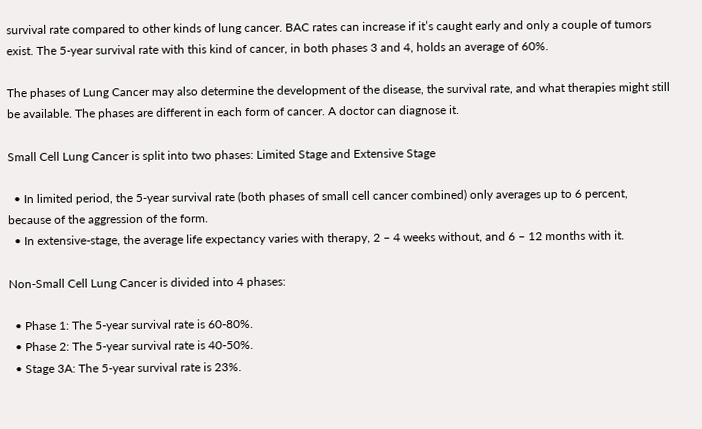survival rate compared to other kinds of lung cancer. BAC rates can increase if it’s caught early and only a couple of tumors exist. The 5-year survival rate with this kind of cancer, in both phases 3 and 4, holds an average of 60%.

The phases of Lung Cancer may also determine the development of the disease, the survival rate, and what therapies might still be available. The phases are different in each form of cancer. A doctor can diagnose it.

Small Cell Lung Cancer is split into two phases: Limited Stage and Extensive Stage

  • In limited period, the 5-year survival rate (both phases of small cell cancer combined) only averages up to 6 percent, because of the aggression of the form.
  • In extensive-stage, the average life expectancy varies with therapy, 2 – 4 weeks without, and 6 – 12 months with it.

Non-Small Cell Lung Cancer is divided into 4 phases:

  • Phase 1: The 5-year survival rate is 60-80%.
  • Phase 2: The 5-year survival rate is 40-50%.
  • Stage 3A: The 5-year survival rate is 23%.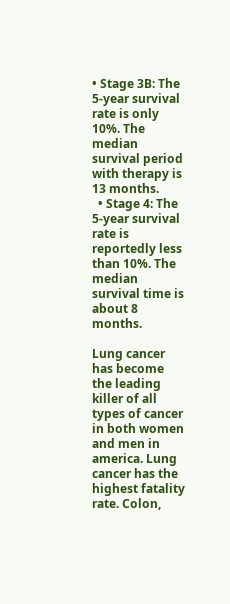• Stage 3B: The 5-year survival rate is only 10%. The median survival period with therapy is 13 months.
  • Stage 4: The 5-year survival rate is reportedly less than 10%. The median survival time is about 8 months.

Lung cancer has become the leading killer of all types of cancer in both women and men in america. Lung cancer has the highest fatality rate. Colon,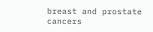breast and prostate cancers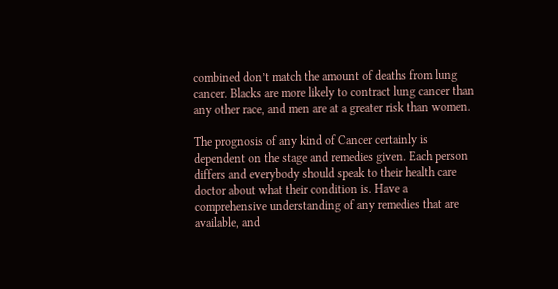combined don’t match the amount of deaths from lung cancer. Blacks are more likely to contract lung cancer than any other race, and men are at a greater risk than women.

The prognosis of any kind of Cancer certainly is dependent on the stage and remedies given. Each person differs and everybody should speak to their health care doctor about what their condition is. Have a comprehensive understanding of any remedies that are available, and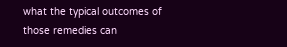what the typical outcomes of those remedies can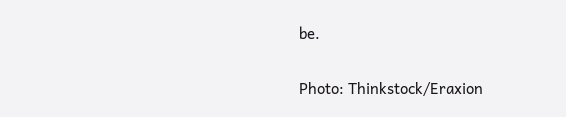be.

Photo: Thinkstock/Eraxion